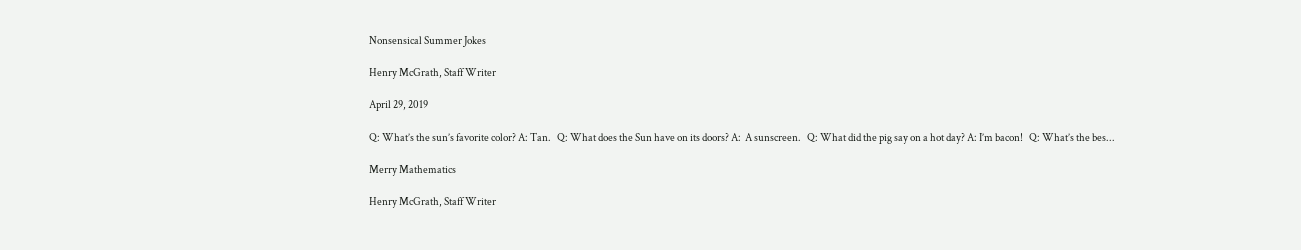Nonsensical Summer Jokes

Henry McGrath, Staff Writer

April 29, 2019

Q: What’s the sun’s favorite color? A: Tan.   Q: What does the Sun have on its doors? A:  A sunscreen.   Q: What did the pig say on a hot day? A: I’m bacon!   Q: What’s the bes...

Merry Mathematics

Henry McGrath, Staff Writer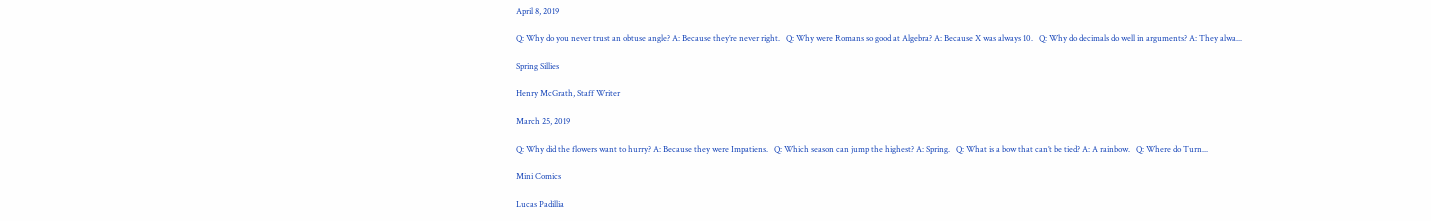April 8, 2019

Q: Why do you never trust an obtuse angle? A: Because they’re never right.   Q: Why were Romans so good at Algebra? A: Because X was always 10.   Q: Why do decimals do well in arguments? A: They alwa...

Spring Sillies

Henry McGrath, Staff Writer

March 25, 2019

Q: Why did the flowers want to hurry? A: Because they were Impatiens.   Q: Which season can jump the highest? A: Spring.   Q: What is a bow that can’t be tied? A: A rainbow.   Q: Where do Turn...

Mini Comics

Lucas Padillia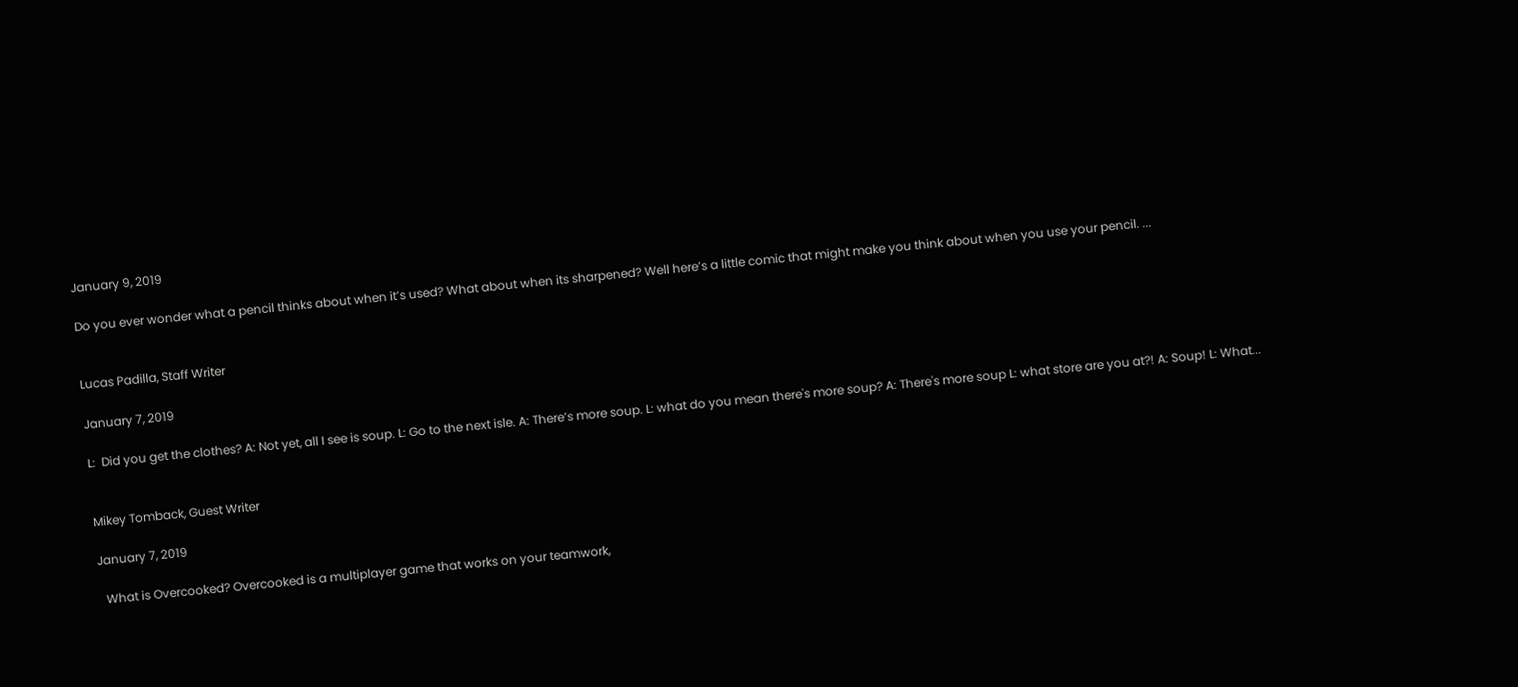January 9, 2019

Do you ever wonder what a pencil thinks about when it’s used? What about when its sharpened? Well here’s a little comic that might make you think about when you use your pencil. ...


Lucas Padilla, Staff Writer

January 7, 2019

L:  Did you get the clothes? A: Not yet, all I see is soup. L: Go to the next isle. A: There’s more soup. L: what do you mean there's more soup? A: There's more soup L: what store are you at?! A: Soup! L: What...


Mikey Tomback, Guest Writer

January 7, 2019

  What is Overcooked? Overcooked is a multiplayer game that works on your teamwork,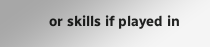or skills if played in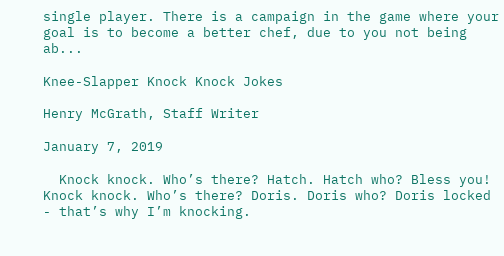single player. There is a campaign in the game where your goal is to become a better chef, due to you not being ab...

Knee-Slapper Knock Knock Jokes

Henry McGrath, Staff Writer

January 7, 2019

  Knock knock. Who’s there? Hatch. Hatch who? Bless you!   Knock knock. Who’s there? Doris. Doris who? Doris locked - that’s why I’m knocking.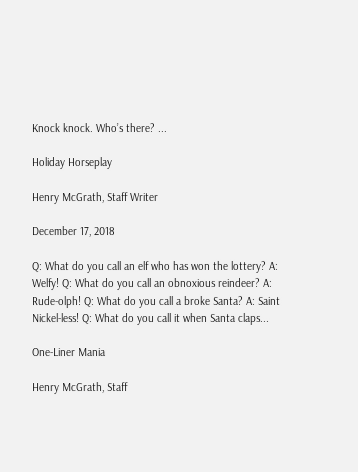Knock knock. Who’s there? ...

Holiday Horseplay

Henry McGrath, Staff Writer

December 17, 2018

Q: What do you call an elf who has won the lottery? A: Welfy! Q: What do you call an obnoxious reindeer? A: Rude-olph! Q: What do you call a broke Santa? A: Saint Nickel-less! Q: What do you call it when Santa claps...

One-Liner Mania

Henry McGrath, Staff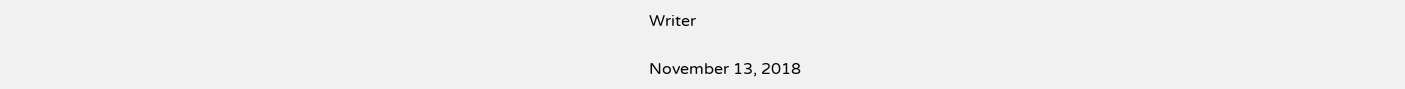Writer

November 13, 2018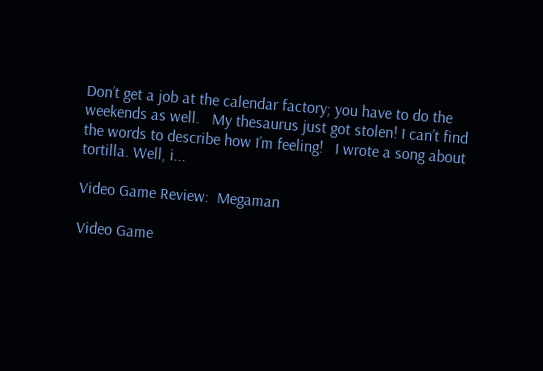Don’t get a job at the calendar factory; you have to do the weekends as well.   My thesaurus just got stolen! I can’t find the words to describe how I’m feeling!   I wrote a song about tortilla. Well, i...

Video Game Review:  Megaman

Video Game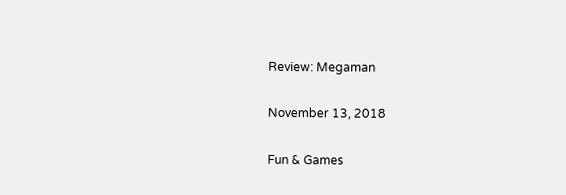Review: Megaman

November 13, 2018

Fun & Games